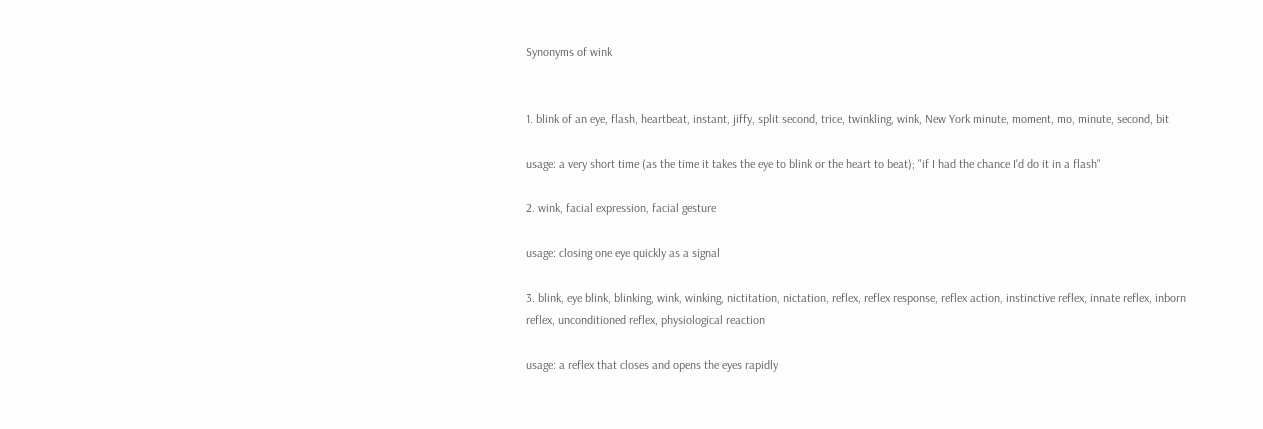Synonyms of wink


1. blink of an eye, flash, heartbeat, instant, jiffy, split second, trice, twinkling, wink, New York minute, moment, mo, minute, second, bit

usage: a very short time (as the time it takes the eye to blink or the heart to beat); "if I had the chance I'd do it in a flash"

2. wink, facial expression, facial gesture

usage: closing one eye quickly as a signal

3. blink, eye blink, blinking, wink, winking, nictitation, nictation, reflex, reflex response, reflex action, instinctive reflex, innate reflex, inborn reflex, unconditioned reflex, physiological reaction

usage: a reflex that closes and opens the eyes rapidly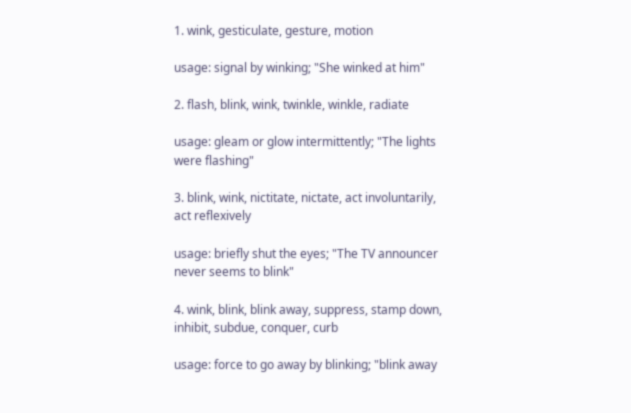1. wink, gesticulate, gesture, motion

usage: signal by winking; "She winked at him"

2. flash, blink, wink, twinkle, winkle, radiate

usage: gleam or glow intermittently; "The lights were flashing"

3. blink, wink, nictitate, nictate, act involuntarily, act reflexively

usage: briefly shut the eyes; "The TV announcer never seems to blink"

4. wink, blink, blink away, suppress, stamp down, inhibit, subdue, conquer, curb

usage: force to go away by blinking; "blink away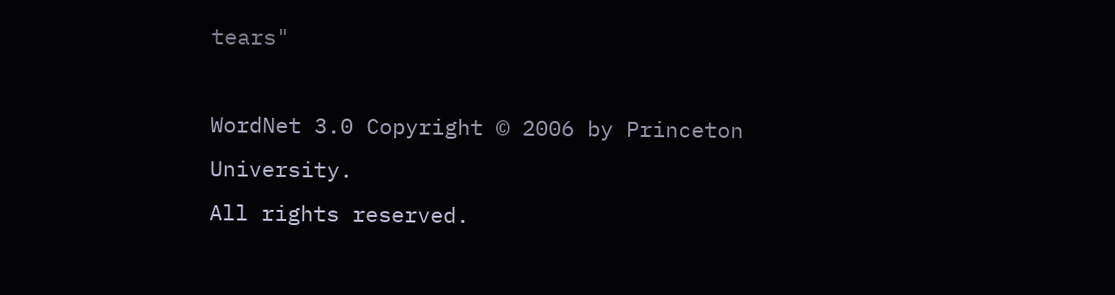tears"

WordNet 3.0 Copyright © 2006 by Princeton University.
All rights reserved.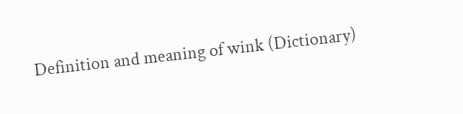Definition and meaning of wink (Dictionary)